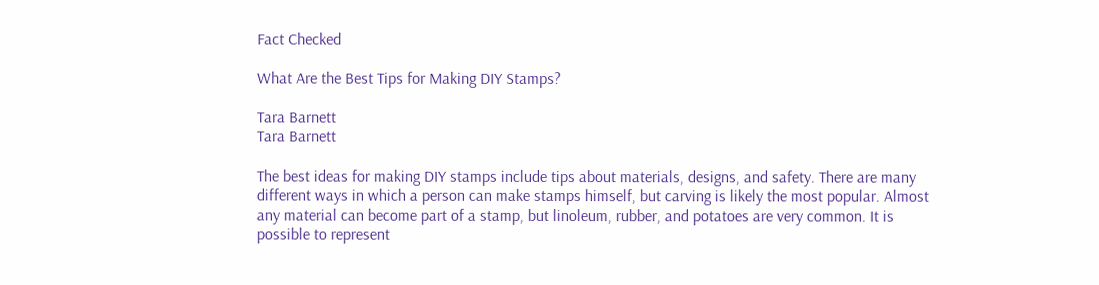Fact Checked

What Are the Best Tips for Making DIY Stamps?

Tara Barnett
Tara Barnett

The best ideas for making DIY stamps include tips about materials, designs, and safety. There are many different ways in which a person can make stamps himself, but carving is likely the most popular. Almost any material can become part of a stamp, but linoleum, rubber, and potatoes are very common. It is possible to represent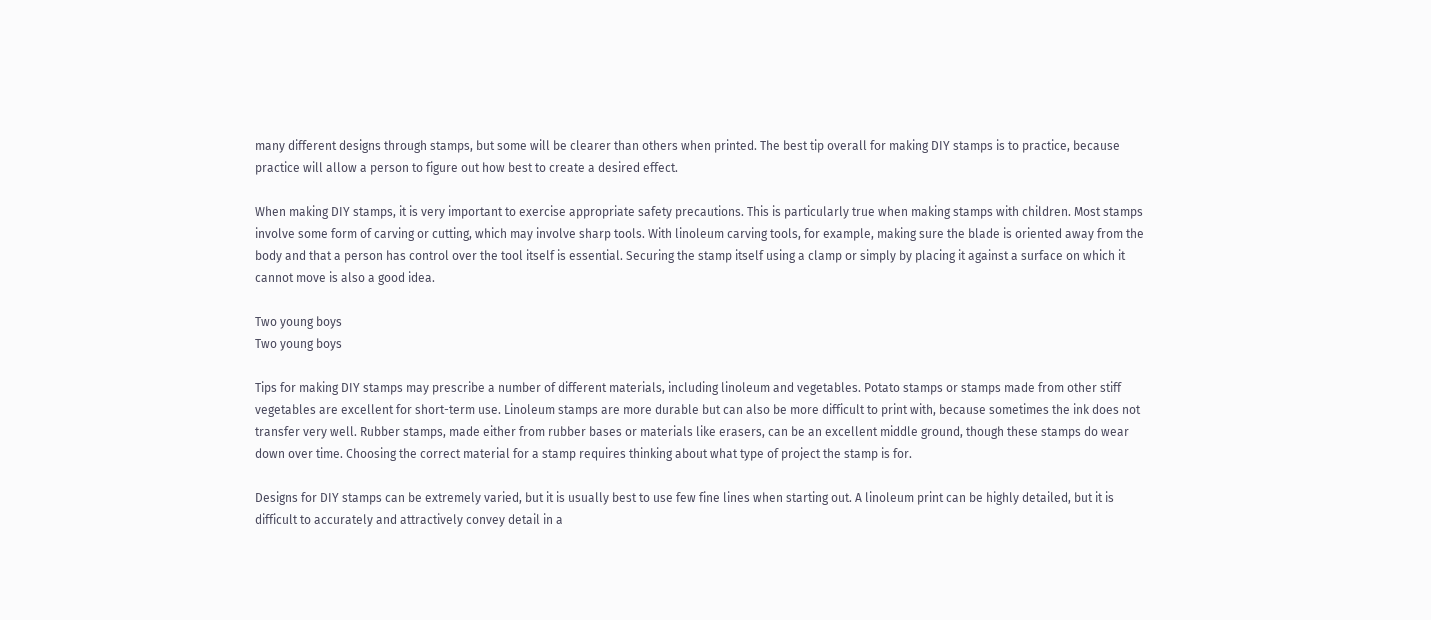many different designs through stamps, but some will be clearer than others when printed. The best tip overall for making DIY stamps is to practice, because practice will allow a person to figure out how best to create a desired effect.

When making DIY stamps, it is very important to exercise appropriate safety precautions. This is particularly true when making stamps with children. Most stamps involve some form of carving or cutting, which may involve sharp tools. With linoleum carving tools, for example, making sure the blade is oriented away from the body and that a person has control over the tool itself is essential. Securing the stamp itself using a clamp or simply by placing it against a surface on which it cannot move is also a good idea.

Two young boys
Two young boys

Tips for making DIY stamps may prescribe a number of different materials, including linoleum and vegetables. Potato stamps or stamps made from other stiff vegetables are excellent for short-term use. Linoleum stamps are more durable but can also be more difficult to print with, because sometimes the ink does not transfer very well. Rubber stamps, made either from rubber bases or materials like erasers, can be an excellent middle ground, though these stamps do wear down over time. Choosing the correct material for a stamp requires thinking about what type of project the stamp is for.

Designs for DIY stamps can be extremely varied, but it is usually best to use few fine lines when starting out. A linoleum print can be highly detailed, but it is difficult to accurately and attractively convey detail in a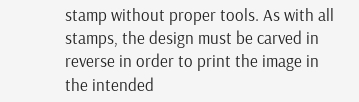stamp without proper tools. As with all stamps, the design must be carved in reverse in order to print the image in the intended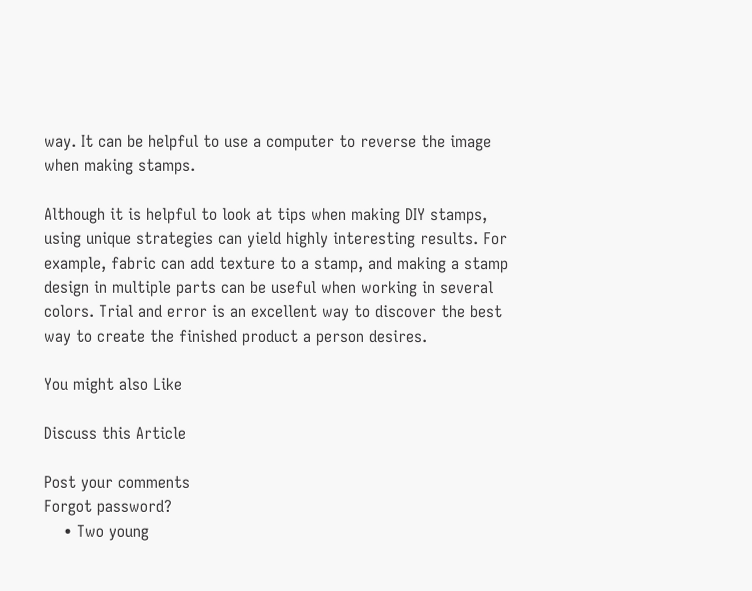way. It can be helpful to use a computer to reverse the image when making stamps.

Although it is helpful to look at tips when making DIY stamps, using unique strategies can yield highly interesting results. For example, fabric can add texture to a stamp, and making a stamp design in multiple parts can be useful when working in several colors. Trial and error is an excellent way to discover the best way to create the finished product a person desires.

You might also Like

Discuss this Article

Post your comments
Forgot password?
    • Two young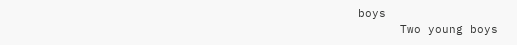boys
      Two young boys